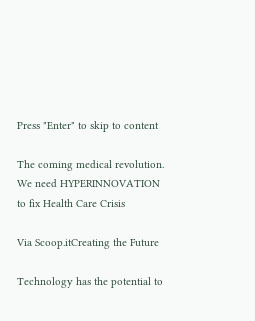Press "Enter" to skip to content

The coming medical revolution. We need HYPERINNOVATION to fix Health Care Crisis

Via Scoop.itCreating the Future

Technology has the potential to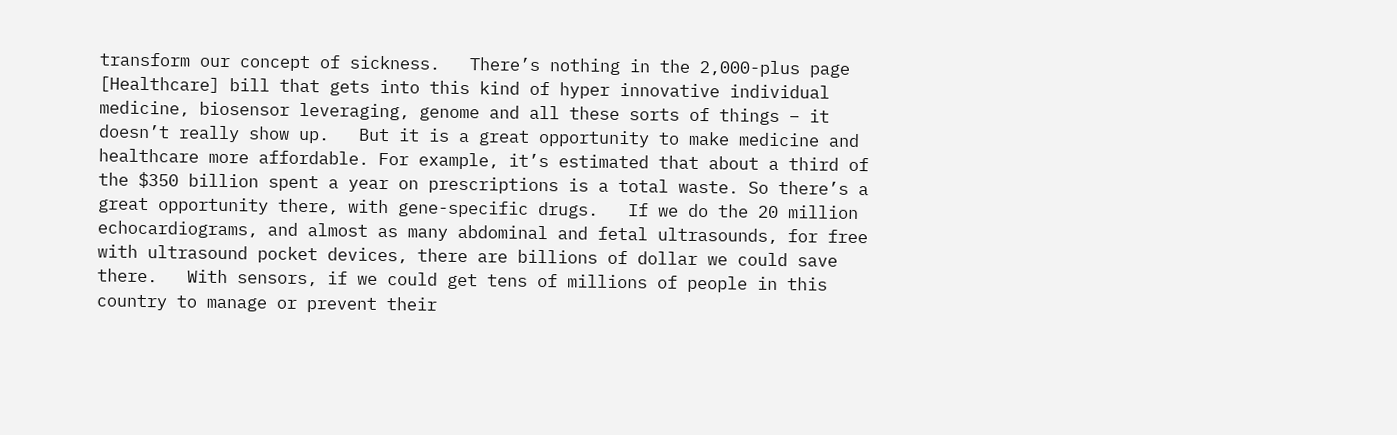transform our concept of sickness.   There’s nothing in the 2,000-plus page [Healthcare] bill that gets into this kind of hyper innovative individual medicine, biosensor leveraging, genome and all these sorts of things – it doesn’t really show up.   But it is a great opportunity to make medicine and healthcare more affordable. For example, it’s estimated that about a third of the $350 billion spent a year on prescriptions is a total waste. So there’s a great opportunity there, with gene-specific drugs.   If we do the 20 million echocardiograms, and almost as many abdominal and fetal ultrasounds, for free with ultrasound pocket devices, there are billions of dollar we could save there.   With sensors, if we could get tens of millions of people in this country to manage or prevent their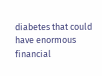diabetes that could have enormous financial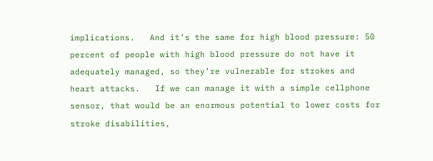implications.   And it’s the same for high blood pressure: 50 percent of people with high blood pressure do not have it adequately managed, so they’re vulnerable for strokes and heart attacks.   If we can manage it with a simple cellphone sensor, that would be an enormous potential to lower costs for stroke disabilities,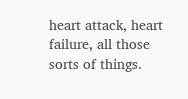heart attack, heart failure, all those sorts of things.